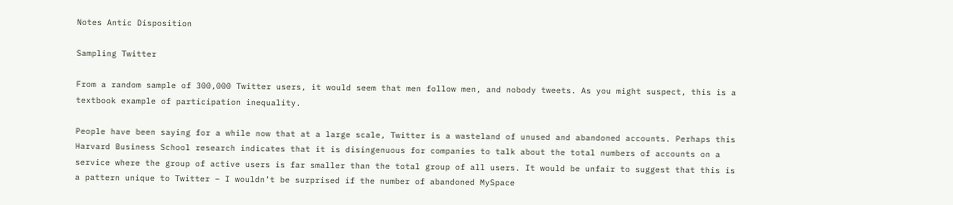Notes Antic Disposition

Sampling Twitter

From a random sample of 300,000 Twitter users, it would seem that men follow men, and nobody tweets. As you might suspect, this is a textbook example of participation inequality.

People have been saying for a while now that at a large scale, Twitter is a wasteland of unused and abandoned accounts. Perhaps this Harvard Business School research indicates that it is disingenuous for companies to talk about the total numbers of accounts on a service where the group of active users is far smaller than the total group of all users. It would be unfair to suggest that this is a pattern unique to Twitter – I wouldn’t be surprised if the number of abandoned MySpace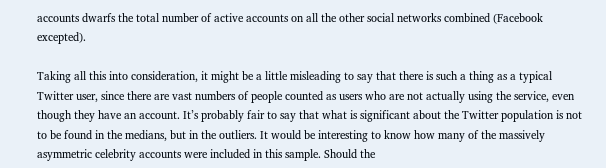accounts dwarfs the total number of active accounts on all the other social networks combined (Facebook excepted).

Taking all this into consideration, it might be a little misleading to say that there is such a thing as a typical Twitter user, since there are vast numbers of people counted as users who are not actually using the service, even though they have an account. It’s probably fair to say that what is significant about the Twitter population is not to be found in the medians, but in the outliers. It would be interesting to know how many of the massively asymmetric celebrity accounts were included in this sample. Should the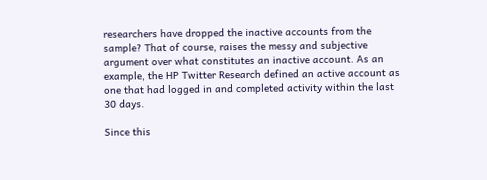researchers have dropped the inactive accounts from the sample? That of course, raises the messy and subjective argument over what constitutes an inactive account. As an example, the HP Twitter Research defined an active account as one that had logged in and completed activity within the last 30 days.

Since this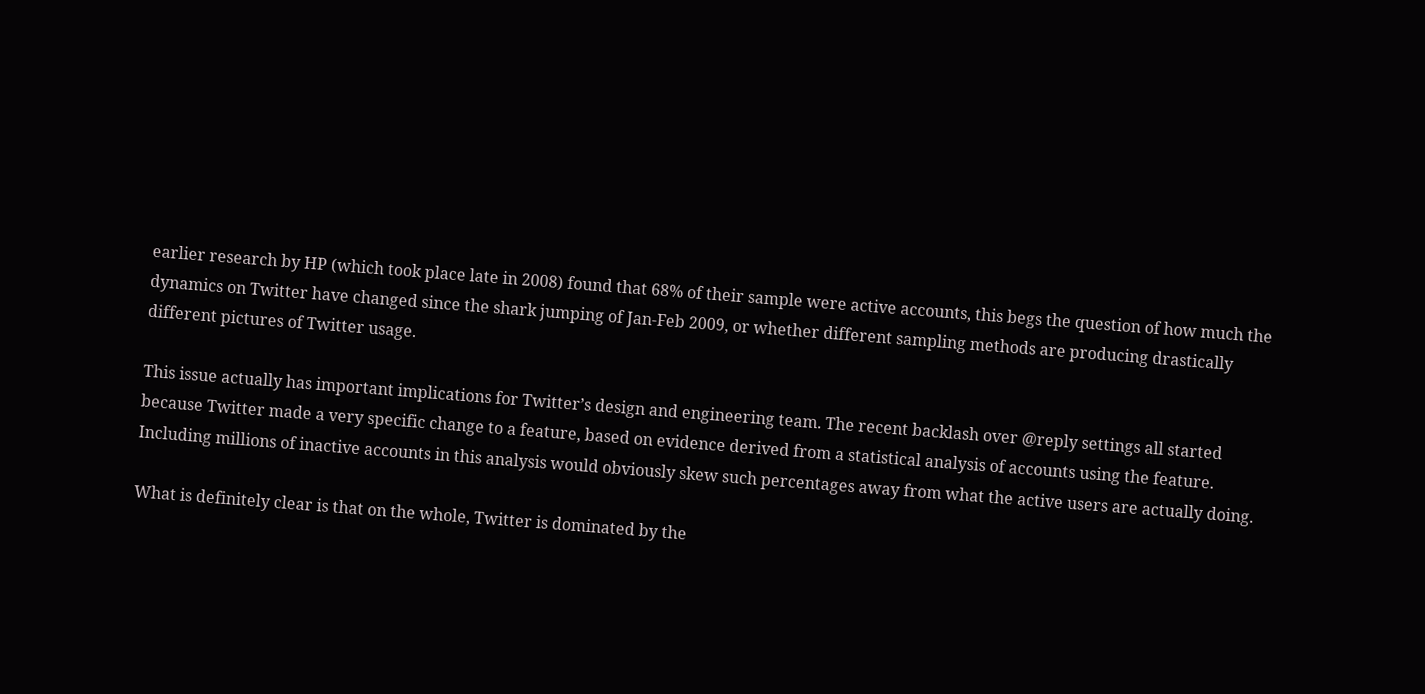earlier research by HP (which took place late in 2008) found that 68% of their sample were active accounts, this begs the question of how much the dynamics on Twitter have changed since the shark jumping of Jan-Feb 2009, or whether different sampling methods are producing drastically different pictures of Twitter usage.

This issue actually has important implications for Twitter’s design and engineering team. The recent backlash over @reply settings all started because Twitter made a very specific change to a feature, based on evidence derived from a statistical analysis of accounts using the feature. Including millions of inactive accounts in this analysis would obviously skew such percentages away from what the active users are actually doing.

What is definitely clear is that on the whole, Twitter is dominated by the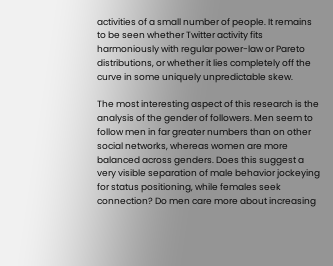activities of a small number of people. It remains to be seen whether Twitter activity fits harmoniously with regular power-law or Pareto distributions, or whether it lies completely off the curve in some uniquely unpredictable skew.

The most interesting aspect of this research is the analysis of the gender of followers. Men seem to follow men in far greater numbers than on other social networks, whereas women are more balanced across genders. Does this suggest a very visible separation of male behavior jockeying for status positioning, while females seek connection? Do men care more about increasing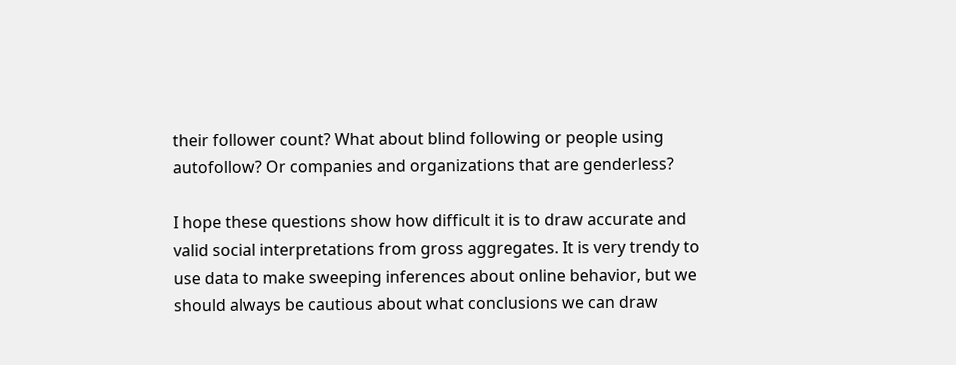their follower count? What about blind following or people using autofollow? Or companies and organizations that are genderless?

I hope these questions show how difficult it is to draw accurate and valid social interpretations from gross aggregates. It is very trendy to use data to make sweeping inferences about online behavior, but we should always be cautious about what conclusions we can draw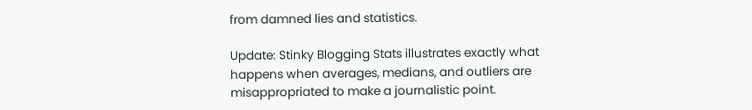from damned lies and statistics.

Update: Stinky Blogging Stats illustrates exactly what happens when averages, medians, and outliers are misappropriated to make a journalistic point.